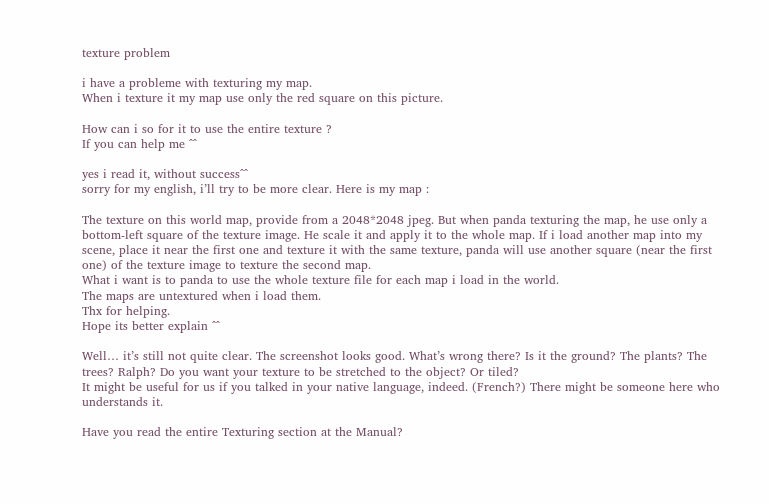texture problem

i have a probleme with texturing my map.
When i texture it my map use only the red square on this picture.

How can i so for it to use the entire texture ?
If you can help me ^^

yes i read it, without success^^
sorry for my english, i’ll try to be more clear. Here is my map :

The texture on this world map, provide from a 2048*2048 jpeg. But when panda texturing the map, he use only a bottom-left square of the texture image. He scale it and apply it to the whole map. If i load another map into my scene, place it near the first one and texture it with the same texture, panda will use another square (near the first one) of the texture image to texture the second map.
What i want is to panda to use the whole texture file for each map i load in the world.
The maps are untextured when i load them.
Thx for helping.
Hope its better explain ^^

Well… it’s still not quite clear. The screenshot looks good. What’s wrong there? Is it the ground? The plants? The trees? Ralph? Do you want your texture to be stretched to the object? Or tiled?
It might be useful for us if you talked in your native language, indeed. (French?) There might be someone here who understands it.

Have you read the entire Texturing section at the Manual?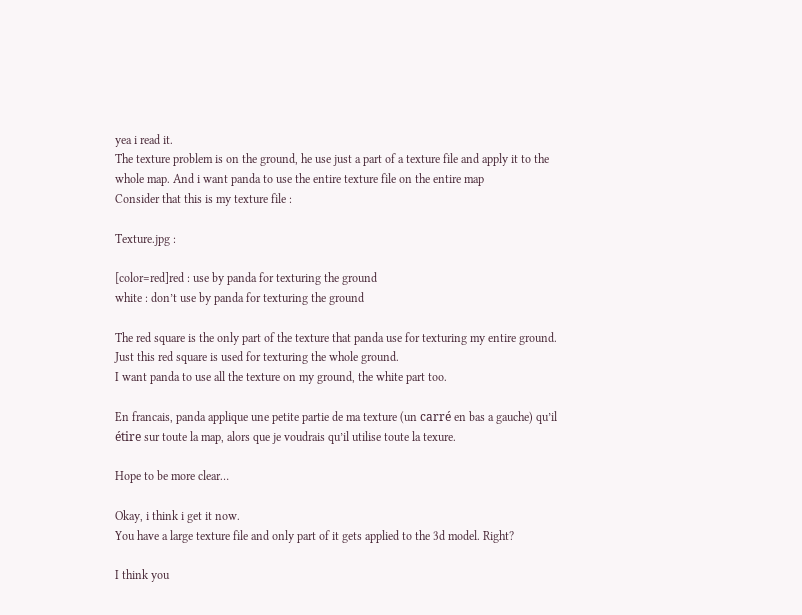yea i read it.
The texture problem is on the ground, he use just a part of a texture file and apply it to the whole map. And i want panda to use the entire texture file on the entire map
Consider that this is my texture file :

Texture.jpg :

[color=red]red : use by panda for texturing the ground
white : don’t use by panda for texturing the ground

The red square is the only part of the texture that panda use for texturing my entire ground. Just this red square is used for texturing the whole ground.
I want panda to use all the texture on my ground, the white part too.

En francais, panda applique une petite partie de ma texture (un carré en bas a gauche) qu’il étire sur toute la map, alors que je voudrais qu’il utilise toute la texure.

Hope to be more clear…

Okay, i think i get it now.
You have a large texture file and only part of it gets applied to the 3d model. Right?

I think you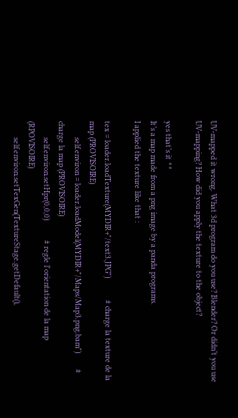UV-mapped it wrong. What 3d program do you use? Blender? Or didn’t you use UV-mapping? How did you apply the texture to the object?

yes that’s it ^^
It’s a map made from a png image by a panda programs.
I applied the texture like that :

tex = loader.loadTexture(MYDIR+"/text3.JPG")           # charge la texture de la map (PROVISOIRE)
        self.environ = loader.loadModel(MYDIR+"/Maps/Map3.png.bam")        # charge la map (PROVISOIRE)
        self.environ.setHpr(0,0,0)          # regle l'orientation de la map (RPOVISOIRE)
        self.environ.setTexGen(TextureStage.getDefault(),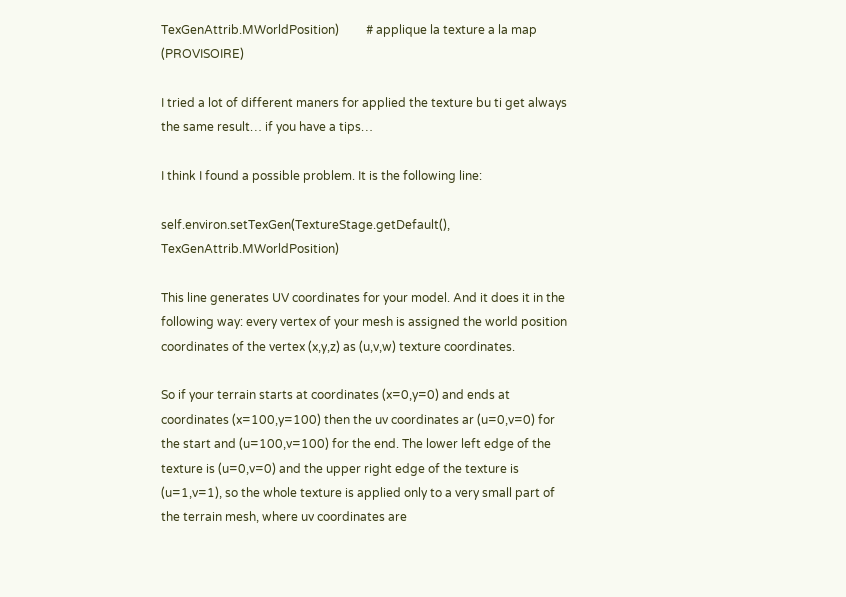TexGenAttrib.MWorldPosition)         # applique la texture a la map (PROVISOIRE)

I tried a lot of different maners for applied the texture bu ti get always the same result… if you have a tips…

I think I found a possible problem. It is the following line:

self.environ.setTexGen(TextureStage.getDefault(), TexGenAttrib.MWorldPosition)

This line generates UV coordinates for your model. And it does it in the following way: every vertex of your mesh is assigned the world position coordinates of the vertex (x,y,z) as (u,v,w) texture coordinates.

So if your terrain starts at coordinates (x=0,y=0) and ends at coordinates (x=100,y=100) then the uv coordinates ar (u=0,v=0) for the start and (u=100,v=100) for the end. The lower left edge of the texture is (u=0,v=0) and the upper right edge of the texture is (u=1,v=1), so the whole texture is applied only to a very small part of the terrain mesh, where uv coordinates are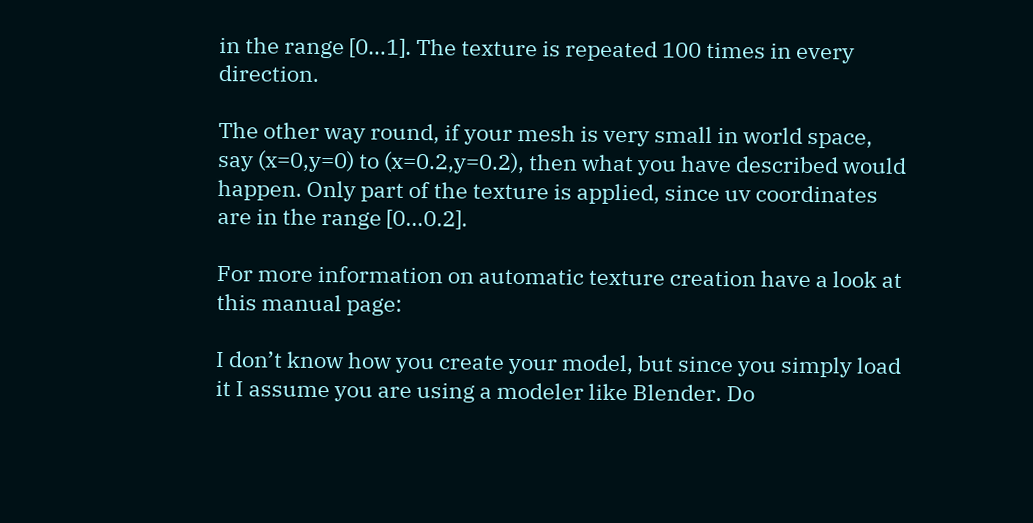in the range [0…1]. The texture is repeated 100 times in every direction.

The other way round, if your mesh is very small in world space, say (x=0,y=0) to (x=0.2,y=0.2), then what you have described would happen. Only part of the texture is applied, since uv coordinates are in the range [0…0.2].

For more information on automatic texture creation have a look at this manual page:

I don’t know how you create your model, but since you simply load it I assume you are using a modeler like Blender. Do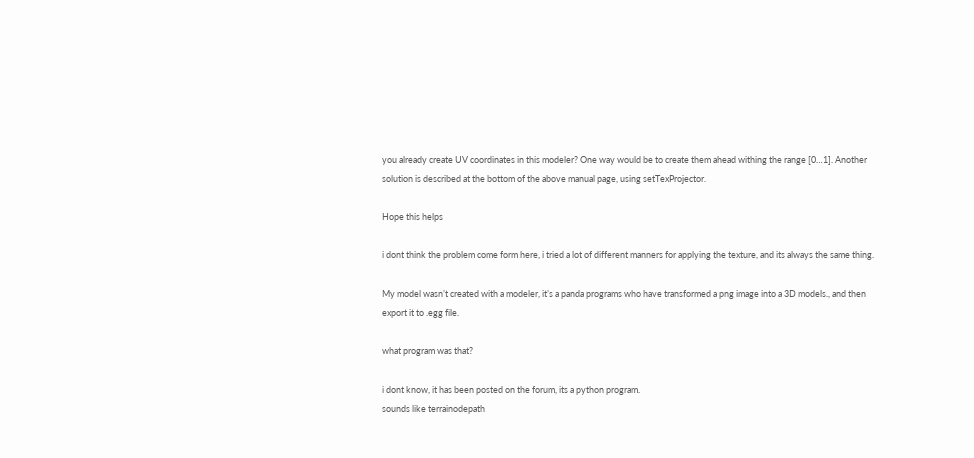you already create UV coordinates in this modeler? One way would be to create them ahead withing the range [0…1]. Another solution is described at the bottom of the above manual page, using setTexProjector.

Hope this helps

i dont think the problem come form here, i tried a lot of different manners for applying the texture, and its always the same thing.

My model wasn’t created with a modeler, it’s a panda programs who have transformed a png image into a 3D models., and then export it to .egg file.

what program was that?

i dont know, it has been posted on the forum, its a python program.
sounds like terrainodepath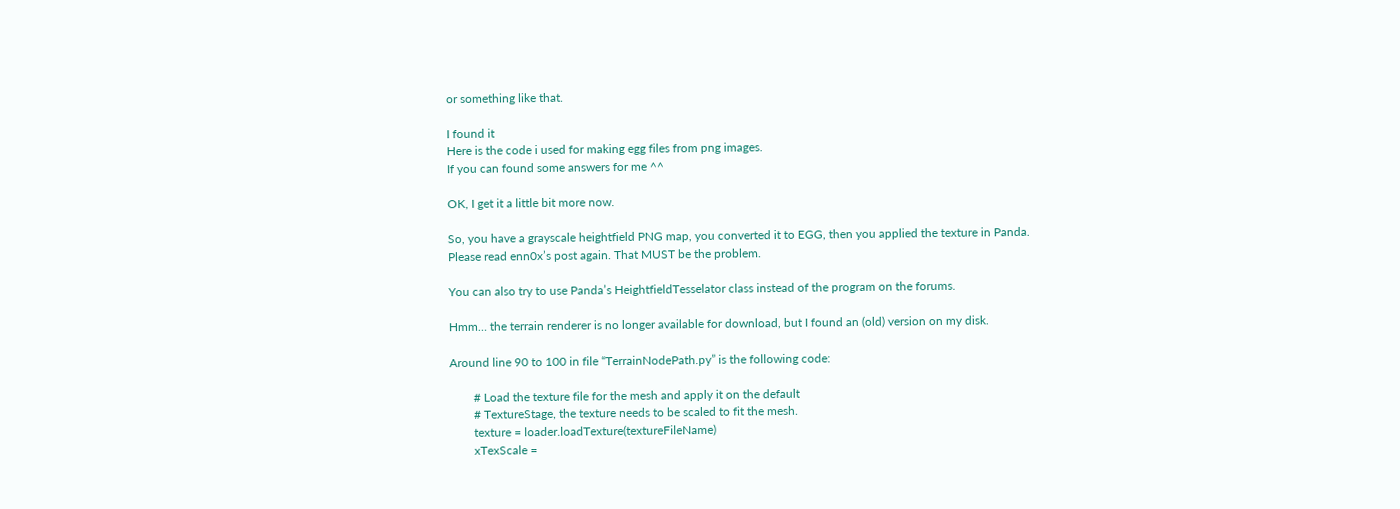or something like that.

I found it
Here is the code i used for making egg files from png images.
If you can found some answers for me ^^

OK, I get it a little bit more now.

So, you have a grayscale heightfield PNG map, you converted it to EGG, then you applied the texture in Panda.
Please read enn0x’s post again. That MUST be the problem.

You can also try to use Panda’s HeightfieldTesselator class instead of the program on the forums.

Hmm… the terrain renderer is no longer available for download, but I found an (old) version on my disk.

Around line 90 to 100 in file “TerrainNodePath.py” is the following code:

        # Load the texture file for the mesh and apply it on the default
        # TextureStage, the texture needs to be scaled to fit the mesh.
        texture = loader.loadTexture(textureFileName)
        xTexScale =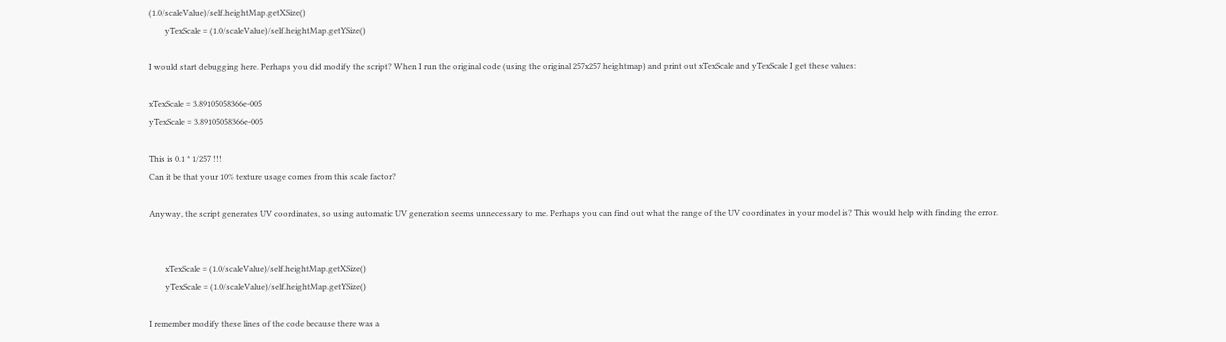(1.0/scaleValue)/self.heightMap.getXSize()
        yTexScale = (1.0/scaleValue)/self.heightMap.getYSize()

I would start debugging here. Perhaps you did modify the script? When I run the original code (using the original 257x257 heightmap) and print out xTexScale and yTexScale I get these values:

xTexScale = 3.89105058366e-005
yTexScale = 3.89105058366e-005

This is 0.1 * 1/257 !!!
Can it be that your 10% texture usage comes from this scale factor?

Anyway, the script generates UV coordinates, so using automatic UV generation seems unnecessary to me. Perhaps you can find out what the range of the UV coordinates in your model is? This would help with finding the error.


        xTexScale = (1.0/scaleValue)/self.heightMap.getXSize()
        yTexScale = (1.0/scaleValue)/self.heightMap.getYSize()

I remember modify these lines of the code because there was a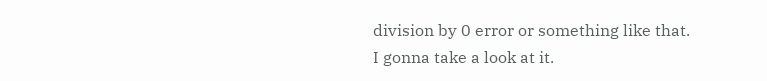division by 0 error or something like that.
I gonna take a look at it.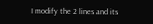I modify the 2 lines and its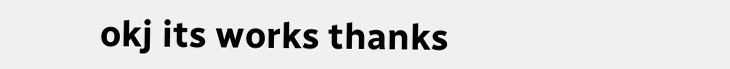okj its works thanks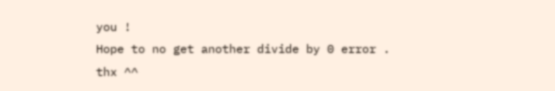you !
Hope to no get another divide by 0 error .
thx ^^